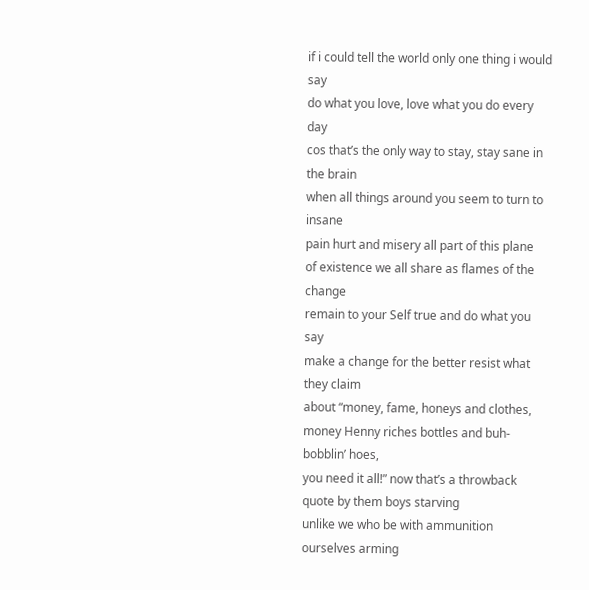if i could tell the world only one thing i would say
do what you love, love what you do every day
cos that’s the only way to stay, stay sane in the brain
when all things around you seem to turn to insane
pain hurt and misery all part of this plane
of existence we all share as flames of the change
remain to your Self true and do what you say
make a change for the better resist what they claim
about “money, fame, honeys and clothes,
money Henny riches bottles and buh-bobblin’ hoes,
you need it all!” now that’s a throwback quote by them boys starving
unlike we who be with ammunition ourselves arming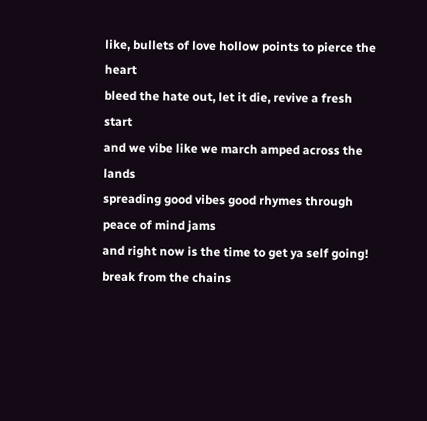like, bullets of love hollow points to pierce the heart
bleed the hate out, let it die, revive a fresh start
and we vibe like we march amped across the lands
spreading good vibes good rhymes through peace of mind jams
and right now is the time to get ya self going!
break from the chains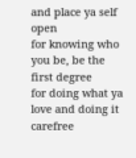and place ya self open
for knowing who you be, be the first degree
for doing what ya love and doing it carefree